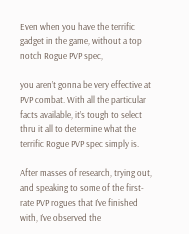Even when you have the terrific gadget in the game, without a top notch Rogue PVP spec,

you aren’t gonna be very effective at PVP combat. With all the particular facts available, it’s tough to select thru it all to determine what the terrific Rogue PVP spec simply is.

After masses of research, trying out, and speaking to some of the first-rate PVP rogues that I’ve finished with, I’ve observed the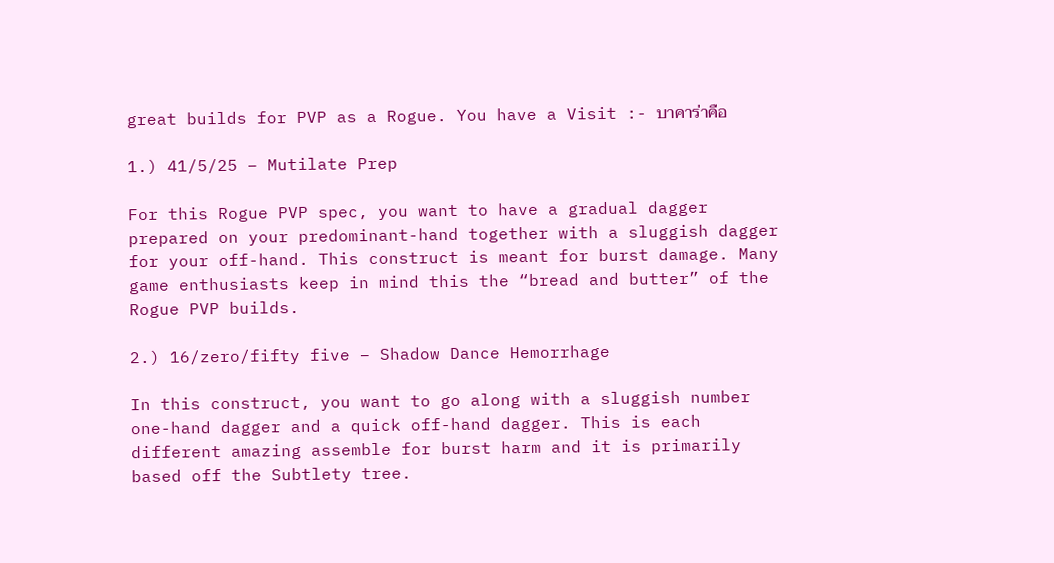great builds for PVP as a Rogue. You have a Visit :- บาคาร่าคือ

1.) 41/5/25 – Mutilate Prep

For this Rogue PVP spec, you want to have a gradual dagger prepared on your predominant-hand together with a sluggish dagger for your off-hand. This construct is meant for burst damage. Many game enthusiasts keep in mind this the “bread and butter” of the Rogue PVP builds.

2.) 16/zero/fifty five – Shadow Dance Hemorrhage

In this construct, you want to go along with a sluggish number one-hand dagger and a quick off-hand dagger. This is each different amazing assemble for burst harm and it is primarily based off the Subtlety tree.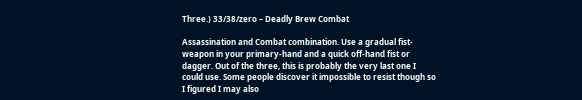Three.) 33/38/zero – Deadly Brew Combat

Assassination and Combat combination. Use a gradual fist-weapon in your primary-hand and a quick off-hand fist or dagger. Out of the three, this is probably the very last one I could use. Some people discover it impossible to resist though so I figured I may also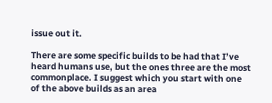issue out it.

There are some specific builds to be had that I’ve heard humans use, but the ones three are the most commonplace. I suggest which you start with one of the above builds as an area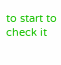to start to check it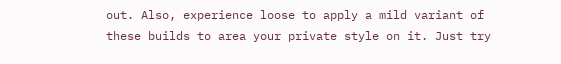out. Also, experience loose to apply a mild variant of these builds to area your private style on it. Just try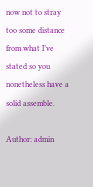now not to stray too some distance from what I’ve stated so you nonetheless have a solid assemble.

Author: admin